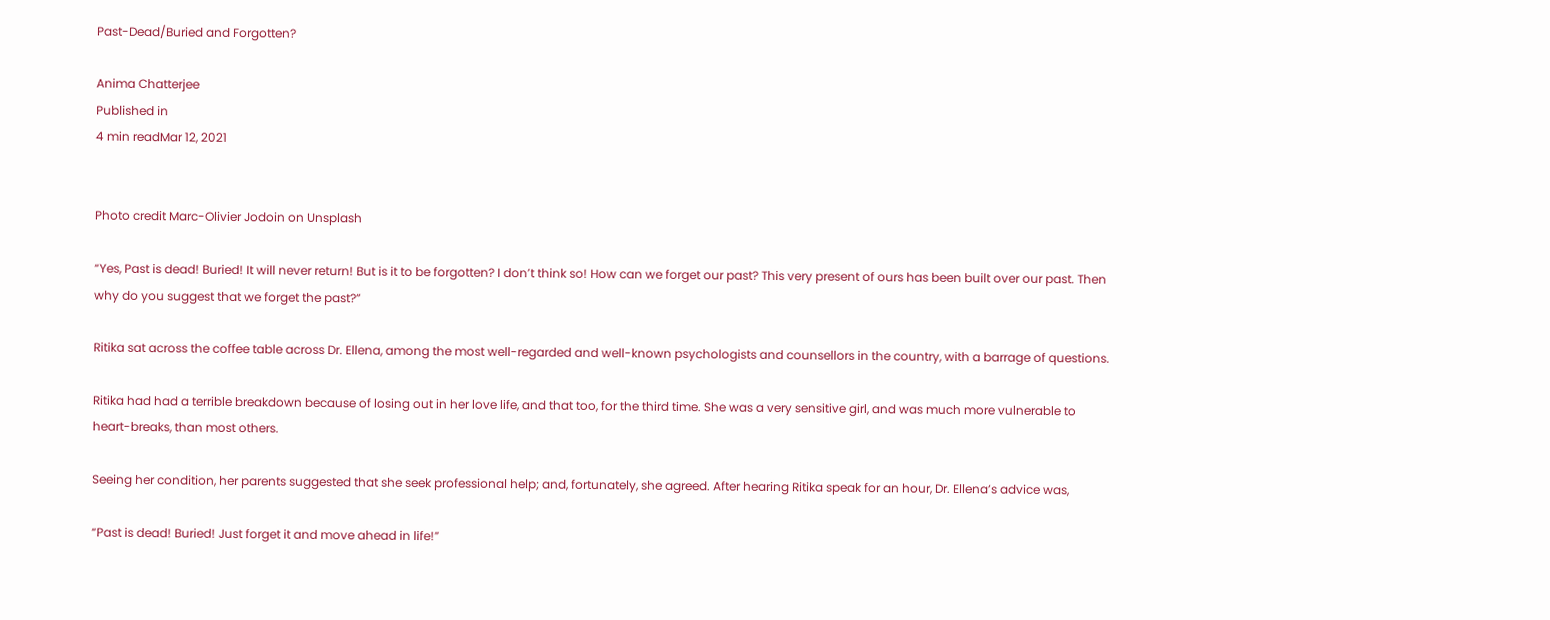Past-Dead/Buried and Forgotten?

Anima Chatterjee
Published in
4 min readMar 12, 2021


Photo credit Marc-Olivier Jodoin on Unsplash

“Yes, Past is dead! Buried! It will never return! But is it to be forgotten? I don’t think so! How can we forget our past? This very present of ours has been built over our past. Then why do you suggest that we forget the past?”

Ritika sat across the coffee table across Dr. Ellena, among the most well-regarded and well-known psychologists and counsellors in the country, with a barrage of questions.

Ritika had had a terrible breakdown because of losing out in her love life, and that too, for the third time. She was a very sensitive girl, and was much more vulnerable to heart-breaks, than most others.

Seeing her condition, her parents suggested that she seek professional help; and, fortunately, she agreed. After hearing Ritika speak for an hour, Dr. Ellena’s advice was,

“Past is dead! Buried! Just forget it and move ahead in life!”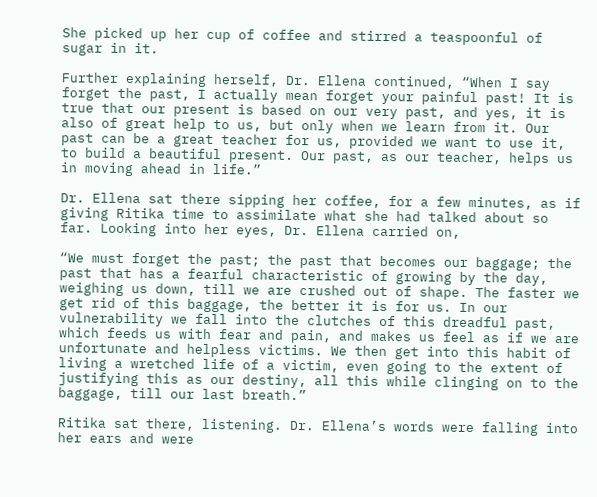She picked up her cup of coffee and stirred a teaspoonful of sugar in it.

Further explaining herself, Dr. Ellena continued, “When I say forget the past, I actually mean forget your painful past! It is true that our present is based on our very past, and yes, it is also of great help to us, but only when we learn from it. Our past can be a great teacher for us, provided we want to use it, to build a beautiful present. Our past, as our teacher, helps us in moving ahead in life.”

Dr. Ellena sat there sipping her coffee, for a few minutes, as if giving Ritika time to assimilate what she had talked about so far. Looking into her eyes, Dr. Ellena carried on,

“We must forget the past; the past that becomes our baggage; the past that has a fearful characteristic of growing by the day, weighing us down, till we are crushed out of shape. The faster we get rid of this baggage, the better it is for us. In our vulnerability we fall into the clutches of this dreadful past, which feeds us with fear and pain, and makes us feel as if we are unfortunate and helpless victims. We then get into this habit of living a wretched life of a victim, even going to the extent of justifying this as our destiny, all this while clinging on to the baggage, till our last breath.”

Ritika sat there, listening. Dr. Ellena’s words were falling into her ears and were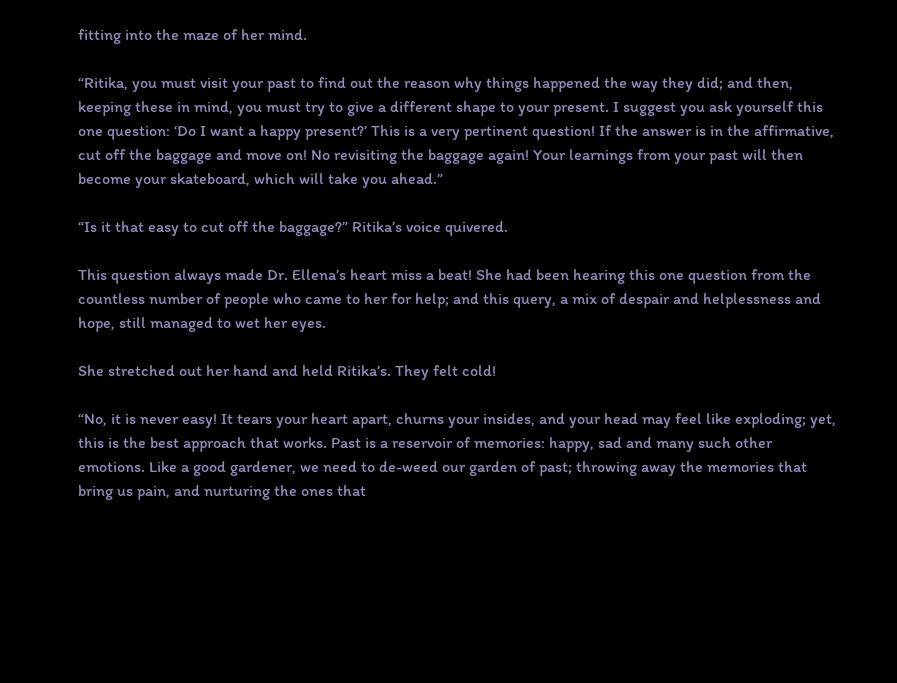fitting into the maze of her mind.

“Ritika, you must visit your past to find out the reason why things happened the way they did; and then, keeping these in mind, you must try to give a different shape to your present. I suggest you ask yourself this one question: ‘Do I want a happy present?’ This is a very pertinent question! If the answer is in the affirmative, cut off the baggage and move on! No revisiting the baggage again! Your learnings from your past will then become your skateboard, which will take you ahead.”

“Is it that easy to cut off the baggage?” Ritika’s voice quivered.

This question always made Dr. Ellena’s heart miss a beat! She had been hearing this one question from the countless number of people who came to her for help; and this query, a mix of despair and helplessness and hope, still managed to wet her eyes.

She stretched out her hand and held Ritika’s. They felt cold!

“No, it is never easy! It tears your heart apart, churns your insides, and your head may feel like exploding; yet, this is the best approach that works. Past is a reservoir of memories: happy, sad and many such other emotions. Like a good gardener, we need to de-weed our garden of past; throwing away the memories that bring us pain, and nurturing the ones that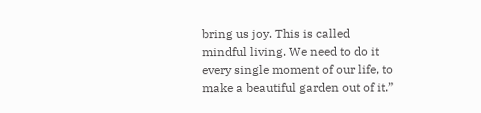bring us joy. This is called mindful living. We need to do it every single moment of our life, to make a beautiful garden out of it.”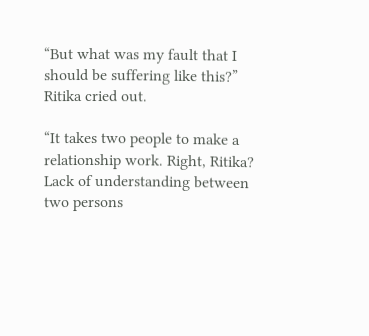“But what was my fault that I should be suffering like this?” Ritika cried out.

“It takes two people to make a relationship work. Right, Ritika? Lack of understanding between two persons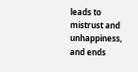leads to mistrust and unhappiness, and ends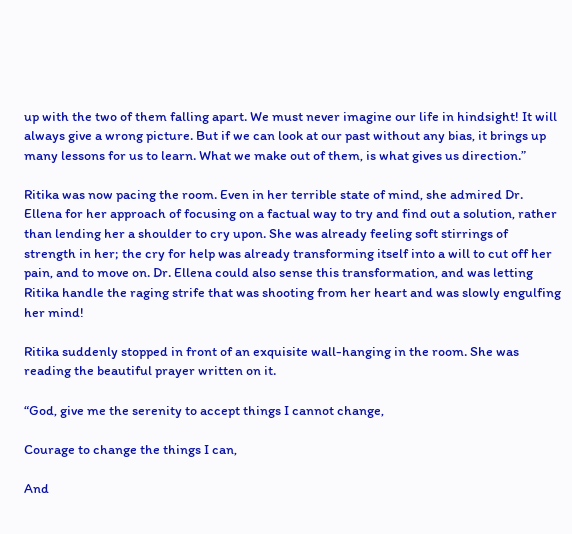up with the two of them falling apart. We must never imagine our life in hindsight! It will always give a wrong picture. But if we can look at our past without any bias, it brings up many lessons for us to learn. What we make out of them, is what gives us direction.”

Ritika was now pacing the room. Even in her terrible state of mind, she admired Dr. Ellena for her approach of focusing on a factual way to try and find out a solution, rather than lending her a shoulder to cry upon. She was already feeling soft stirrings of strength in her; the cry for help was already transforming itself into a will to cut off her pain, and to move on. Dr. Ellena could also sense this transformation, and was letting Ritika handle the raging strife that was shooting from her heart and was slowly engulfing her mind!

Ritika suddenly stopped in front of an exquisite wall-hanging in the room. She was reading the beautiful prayer written on it.

“God, give me the serenity to accept things I cannot change,

Courage to change the things I can,

And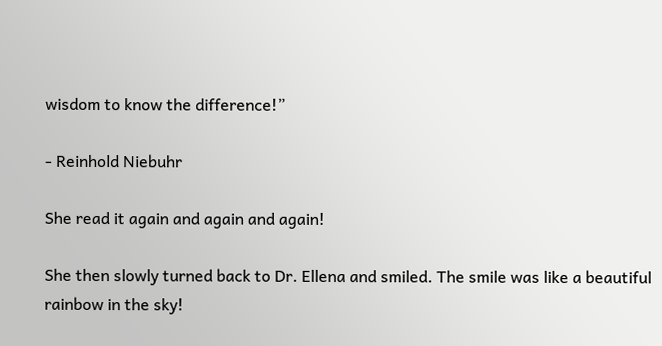wisdom to know the difference!”

- Reinhold Niebuhr

She read it again and again and again!

She then slowly turned back to Dr. Ellena and smiled. The smile was like a beautiful rainbow in the sky!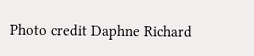Photo credit Daphne Richard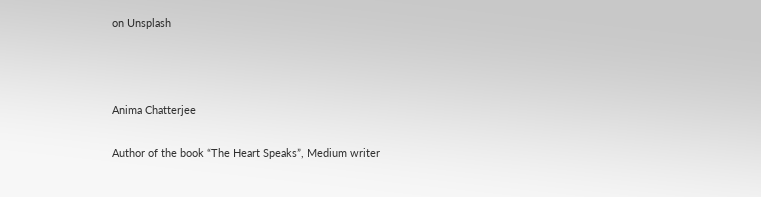on Unsplash



Anima Chatterjee

Author of the book “The Heart Speaks”, Medium writer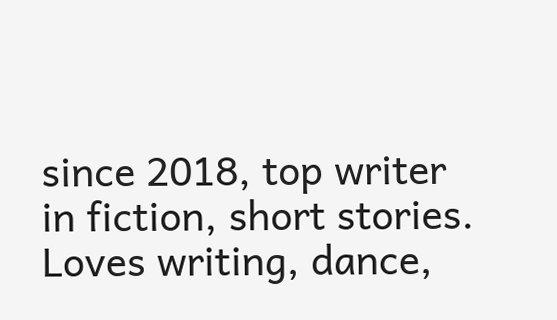since 2018, top writer in fiction, short stories. Loves writing, dance,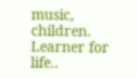music, children. Learner for life..